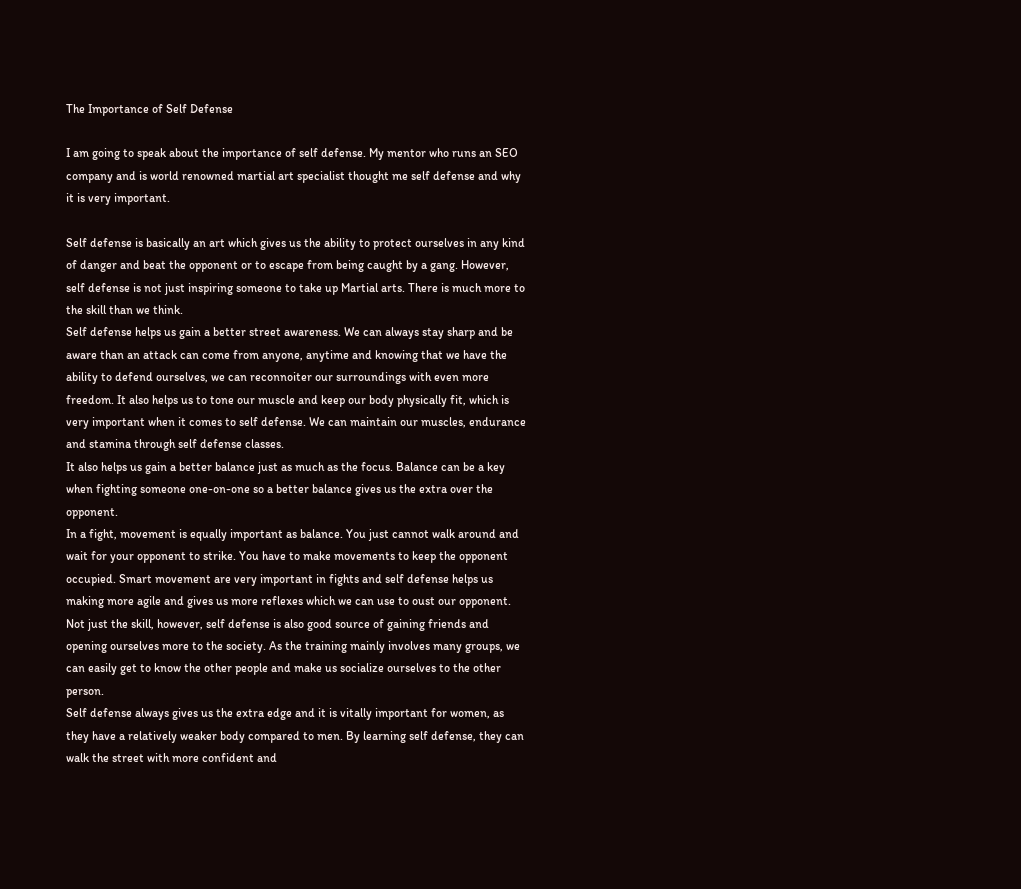The Importance of Self Defense

I am going to speak about the importance of self defense. My mentor who runs an SEO company and is world renowned martial art specialist thought me self defense and why it is very important.

Self defense is basically an art which gives us the ability to protect ourselves in any kind of danger and beat the opponent or to escape from being caught by a gang. However, self defense is not just inspiring someone to take up Martial arts. There is much more to the skill than we think.
Self defense helps us gain a better street awareness. We can always stay sharp and be aware than an attack can come from anyone, anytime and knowing that we have the ability to defend ourselves, we can reconnoiter our surroundings with even more freedom. It also helps us to tone our muscle and keep our body physically fit, which is very important when it comes to self defense. We can maintain our muscles, endurance and stamina through self defense classes.
It also helps us gain a better balance just as much as the focus. Balance can be a key when fighting someone one-on-one so a better balance gives us the extra over the opponent.
In a fight, movement is equally important as balance. You just cannot walk around and wait for your opponent to strike. You have to make movements to keep the opponent occupied. Smart movement are very important in fights and self defense helps us making more agile and gives us more reflexes which we can use to oust our opponent.
Not just the skill, however, self defense is also good source of gaining friends and opening ourselves more to the society. As the training mainly involves many groups, we can easily get to know the other people and make us socialize ourselves to the other person.
Self defense always gives us the extra edge and it is vitally important for women, as they have a relatively weaker body compared to men. By learning self defense, they can walk the street with more confident and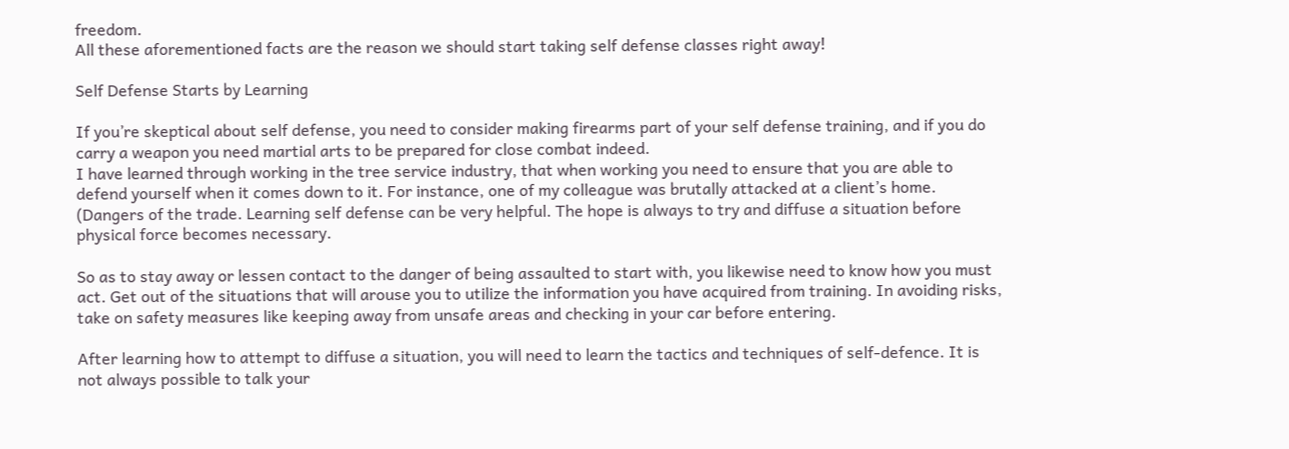freedom.
All these aforementioned facts are the reason we should start taking self defense classes right away!

Self Defense Starts by Learning

If you’re skeptical about self defense, you need to consider making firearms part of your self defense training, and if you do carry a weapon you need martial arts to be prepared for close combat indeed.
I have learned through working in the tree service industry, that when working you need to ensure that you are able to defend yourself when it comes down to it. For instance, one of my colleague was brutally attacked at a client’s home. (Dangers of the trade. Learning self defense can be very helpful. The hope is always to try and diffuse a situation before physical force becomes necessary.

So as to stay away or lessen contact to the danger of being assaulted to start with, you likewise need to know how you must act. Get out of the situations that will arouse you to utilize the information you have acquired from training. In avoiding risks, take on safety measures like keeping away from unsafe areas and checking in your car before entering.

After learning how to attempt to diffuse a situation, you will need to learn the tactics and techniques of self-defence. It is not always possible to talk your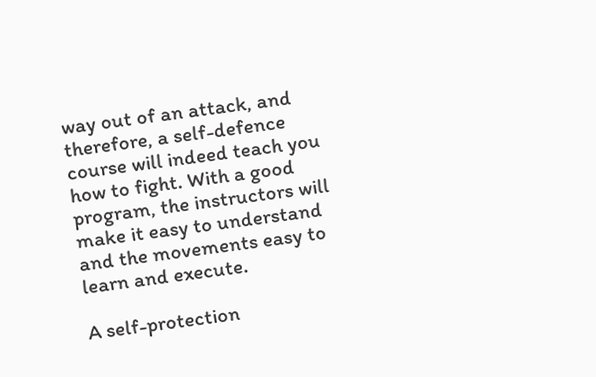way out of an attack, and therefore, a self-defence course will indeed teach you how to fight. With a good program, the instructors will make it easy to understand and the movements easy to learn and execute.

A self-protection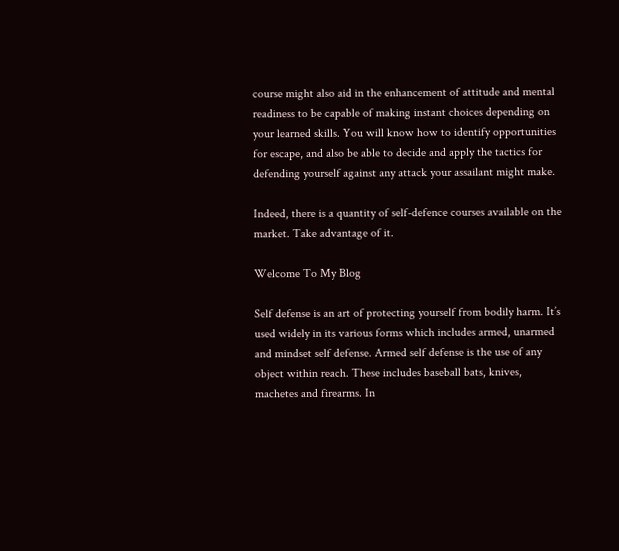course might also aid in the enhancement of attitude and mental readiness to be capable of making instant choices depending on your learned skills. You will know how to identify opportunities for escape, and also be able to decide and apply the tactics for defending yourself against any attack your assailant might make.

Indeed, there is a quantity of self-defence courses available on the market. Take advantage of it.

Welcome To My Blog

Self defense is an art of protecting yourself from bodily harm. It’s used widely in its various forms which includes armed, unarmed and mindset self defense. Armed self defense is the use of any object within reach. These includes baseball bats, knives, machetes and firearms. In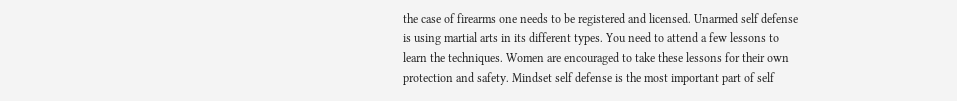the case of firearms one needs to be registered and licensed. Unarmed self defense is using martial arts in its different types. You need to attend a few lessons to learn the techniques. Women are encouraged to take these lessons for their own protection and safety. Mindset self defense is the most important part of self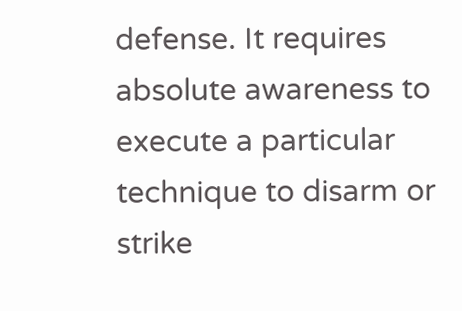defense. It requires absolute awareness to execute a particular technique to disarm or strike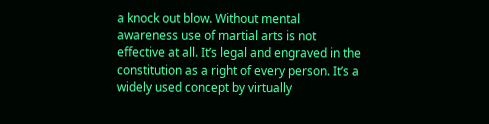a knock out blow. Without mental awareness use of martial arts is not effective at all. It’s legal and engraved in the constitution as a right of every person. It’s a widely used concept by virtually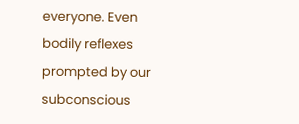everyone. Even bodily reflexes prompted by our subconscious